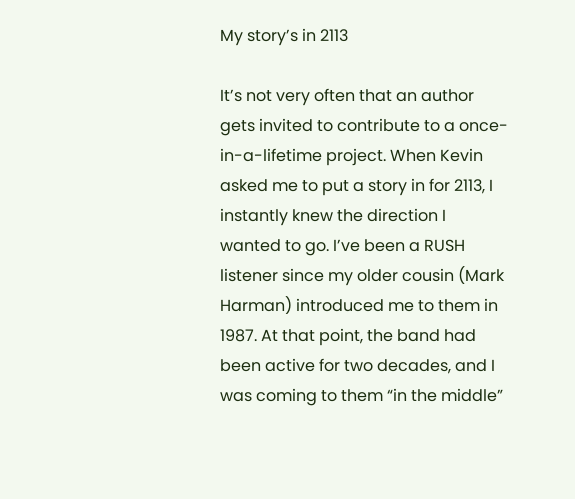My story’s in 2113

It’s not very often that an author gets invited to contribute to a once-in-a-lifetime project. When Kevin asked me to put a story in for 2113, I instantly knew the direction I wanted to go. I’ve been a RUSH listener since my older cousin (Mark Harman) introduced me to them in 1987. At that point, the band had been active for two decades, and I was coming to them “in the middle”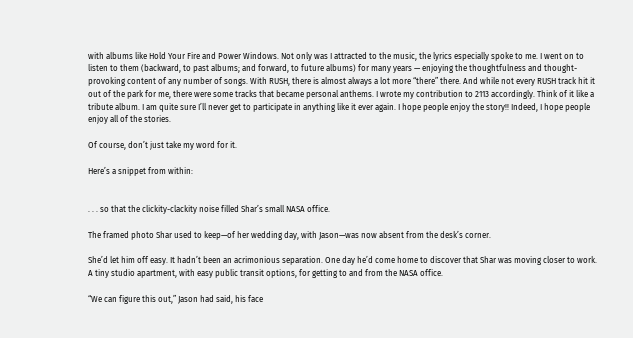with albums like Hold Your Fire and Power Windows. Not only was I attracted to the music, the lyrics especially spoke to me. I went on to listen to them (backward, to past albums; and forward, to future albums) for many years — enjoying the thoughtfulness and thought-provoking content of any number of songs. With RUSH, there is almost always a lot more “there” there. And while not every RUSH track hit it out of the park for me, there were some tracks that became personal anthems. I wrote my contribution to 2113 accordingly. Think of it like a tribute album. I am quite sure I’ll never get to participate in anything like it ever again. I hope people enjoy the story!! Indeed, I hope people enjoy all of the stories.

Of course, don’t just take my word for it.

Here’s a snippet from within:


. . . so that the clickity-clackity noise filled Shar’s small NASA office.

The framed photo Shar used to keep—of her wedding day, with Jason—was now absent from the desk’s corner.

She’d let him off easy. It hadn’t been an acrimonious separation. One day he’d come home to discover that Shar was moving closer to work. A tiny studio apartment, with easy public transit options, for getting to and from the NASA office.

“We can figure this out,” Jason had said, his face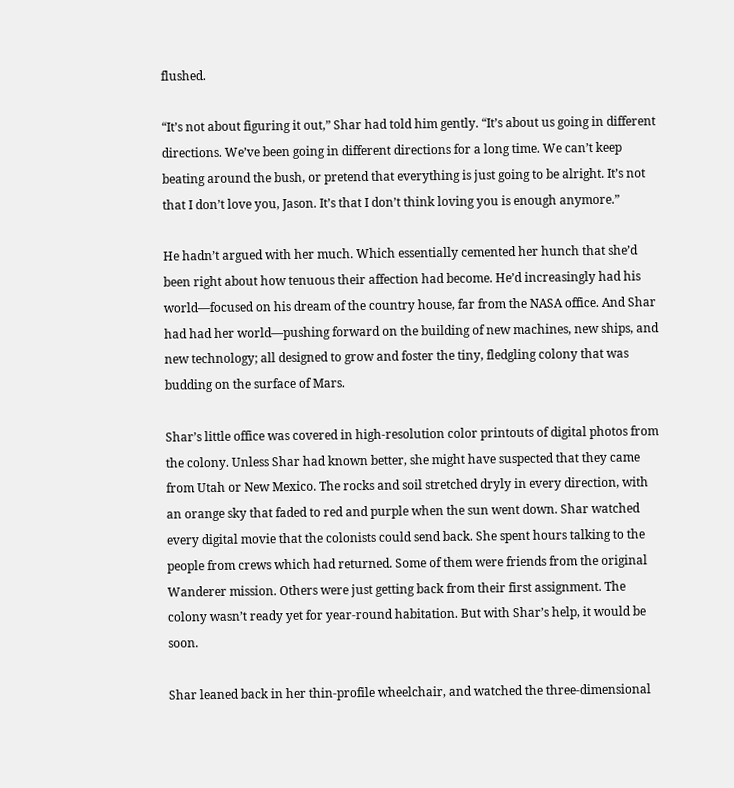flushed.

“It’s not about figuring it out,” Shar had told him gently. “It’s about us going in different directions. We’ve been going in different directions for a long time. We can’t keep beating around the bush, or pretend that everything is just going to be alright. It’s not that I don’t love you, Jason. It’s that I don’t think loving you is enough anymore.”

He hadn’t argued with her much. Which essentially cemented her hunch that she’d been right about how tenuous their affection had become. He’d increasingly had his world—focused on his dream of the country house, far from the NASA office. And Shar had had her world—pushing forward on the building of new machines, new ships, and new technology; all designed to grow and foster the tiny, fledgling colony that was budding on the surface of Mars.

Shar’s little office was covered in high-resolution color printouts of digital photos from the colony. Unless Shar had known better, she might have suspected that they came from Utah or New Mexico. The rocks and soil stretched dryly in every direction, with an orange sky that faded to red and purple when the sun went down. Shar watched every digital movie that the colonists could send back. She spent hours talking to the people from crews which had returned. Some of them were friends from the original Wanderer mission. Others were just getting back from their first assignment. The colony wasn’t ready yet for year-round habitation. But with Shar’s help, it would be soon.

Shar leaned back in her thin-profile wheelchair, and watched the three-dimensional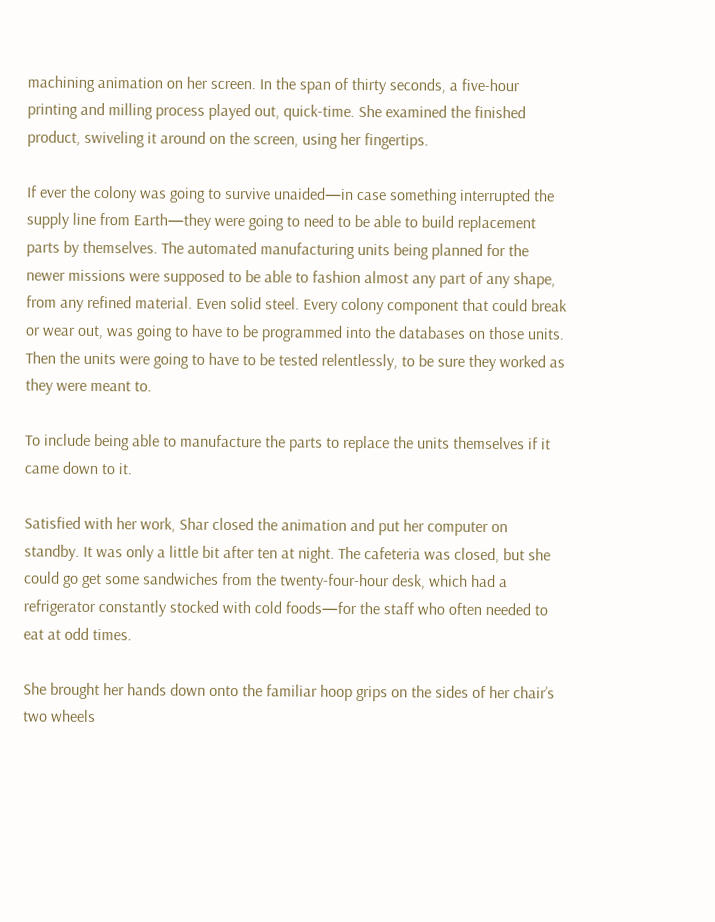machining animation on her screen. In the span of thirty seconds, a five-hour printing and milling process played out, quick-time. She examined the finished product, swiveling it around on the screen, using her fingertips.

If ever the colony was going to survive unaided—in case something interrupted the supply line from Earth—they were going to need to be able to build replacement parts by themselves. The automated manufacturing units being planned for the newer missions were supposed to be able to fashion almost any part of any shape, from any refined material. Even solid steel. Every colony component that could break or wear out, was going to have to be programmed into the databases on those units. Then the units were going to have to be tested relentlessly, to be sure they worked as they were meant to.

To include being able to manufacture the parts to replace the units themselves if it came down to it.

Satisfied with her work, Shar closed the animation and put her computer on standby. It was only a little bit after ten at night. The cafeteria was closed, but she could go get some sandwiches from the twenty-four-hour desk, which had a refrigerator constantly stocked with cold foods—for the staff who often needed to eat at odd times.

She brought her hands down onto the familiar hoop grips on the sides of her chair’s two wheels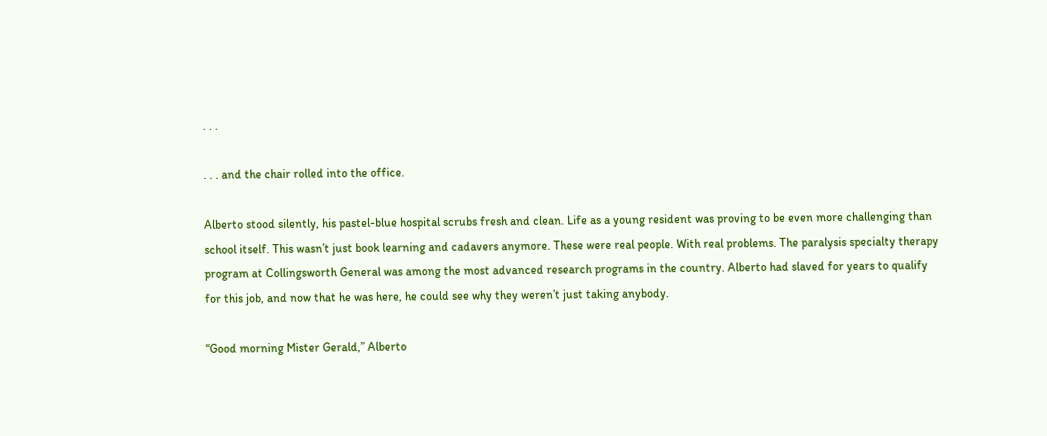. . .

. . . and the chair rolled into the office.

Alberto stood silently, his pastel-blue hospital scrubs fresh and clean. Life as a young resident was proving to be even more challenging than school itself. This wasn’t just book learning and cadavers anymore. These were real people. With real problems. The paralysis specialty therapy program at Collingsworth General was among the most advanced research programs in the country. Alberto had slaved for years to qualify for this job, and now that he was here, he could see why they weren’t just taking anybody.

“Good morning Mister Gerald,” Alberto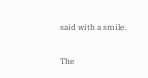said with a smile.

The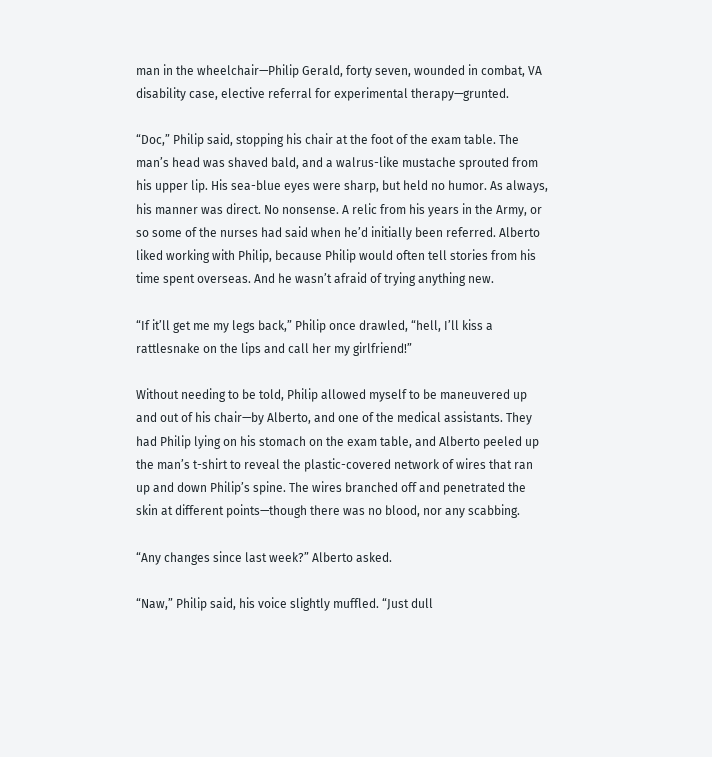man in the wheelchair—Philip Gerald, forty seven, wounded in combat, VA disability case, elective referral for experimental therapy—grunted.

“Doc,” Philip said, stopping his chair at the foot of the exam table. The man’s head was shaved bald, and a walrus-like mustache sprouted from his upper lip. His sea-blue eyes were sharp, but held no humor. As always, his manner was direct. No nonsense. A relic from his years in the Army, or so some of the nurses had said when he’d initially been referred. Alberto liked working with Philip, because Philip would often tell stories from his time spent overseas. And he wasn’t afraid of trying anything new.

“If it’ll get me my legs back,” Philip once drawled, “hell, I’ll kiss a rattlesnake on the lips and call her my girlfriend!”

Without needing to be told, Philip allowed myself to be maneuvered up and out of his chair—by Alberto, and one of the medical assistants. They had Philip lying on his stomach on the exam table, and Alberto peeled up the man’s t-shirt to reveal the plastic-covered network of wires that ran up and down Philip’s spine. The wires branched off and penetrated the skin at different points—though there was no blood, nor any scabbing.

“Any changes since last week?” Alberto asked.

“Naw,” Philip said, his voice slightly muffled. “Just dull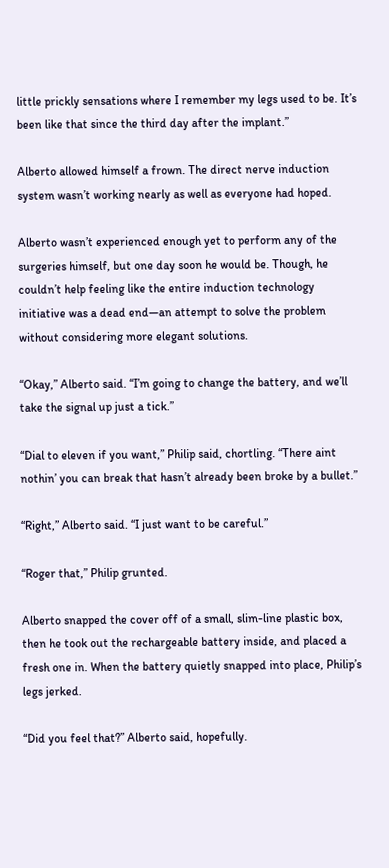little prickly sensations where I remember my legs used to be. It’s been like that since the third day after the implant.”

Alberto allowed himself a frown. The direct nerve induction system wasn’t working nearly as well as everyone had hoped.

Alberto wasn’t experienced enough yet to perform any of the surgeries himself, but one day soon he would be. Though, he couldn’t help feeling like the entire induction technology initiative was a dead end—an attempt to solve the problem without considering more elegant solutions.

“Okay,” Alberto said. “I’m going to change the battery, and we’ll take the signal up just a tick.”

“Dial to eleven if you want,” Philip said, chortling. “There aint nothin’ you can break that hasn’t already been broke by a bullet.”

“Right,” Alberto said. “I just want to be careful.”

“Roger that,” Philip grunted.

Alberto snapped the cover off of a small, slim-line plastic box, then he took out the rechargeable battery inside, and placed a fresh one in. When the battery quietly snapped into place, Philip’s legs jerked.

“Did you feel that?” Alberto said, hopefully.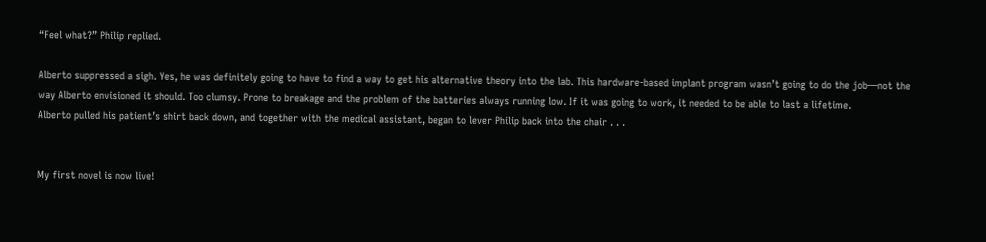“Feel what?” Philip replied.

Alberto suppressed a sigh. Yes, he was definitely going to have to find a way to get his alternative theory into the lab. This hardware-based implant program wasn’t going to do the job—not the way Alberto envisioned it should. Too clumsy. Prone to breakage and the problem of the batteries always running low. If it was going to work, it needed to be able to last a lifetime.
Alberto pulled his patient’s shirt back down, and together with the medical assistant, began to lever Philip back into the chair . . .


My first novel is now live!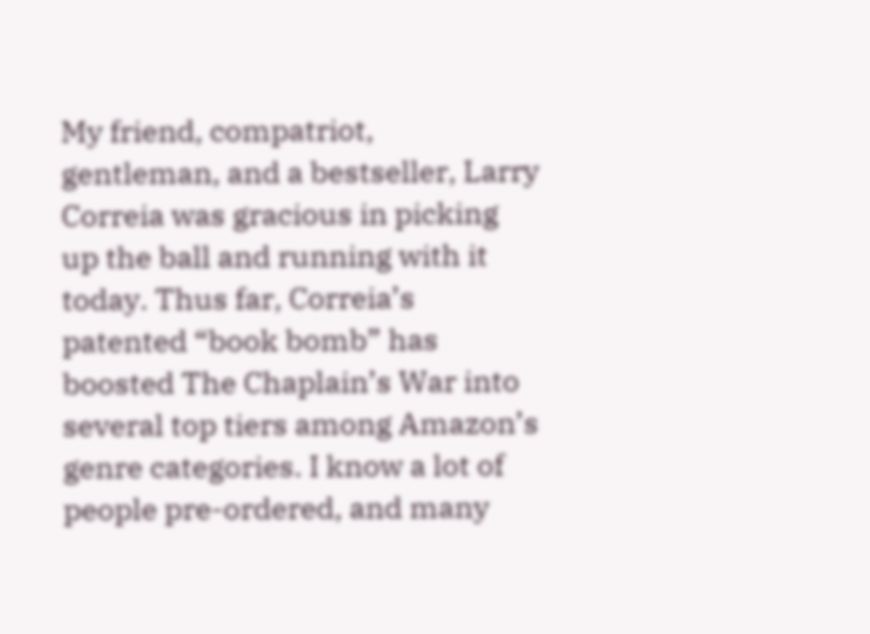My friend, compatriot, gentleman, and a bestseller, Larry Correia was gracious in picking up the ball and running with it today. Thus far, Correia’s patented “book bomb” has boosted The Chaplain’s War into several top tiers among Amazon’s genre categories. I know a lot of people pre-ordered, and many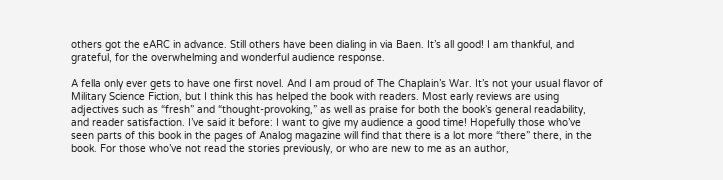others got the eARC in advance. Still others have been dialing in via Baen. It’s all good! I am thankful, and grateful, for the overwhelming and wonderful audience response.

A fella only ever gets to have one first novel. And I am proud of The Chaplain’s War. It’s not your usual flavor of Military Science Fiction, but I think this has helped the book with readers. Most early reviews are using adjectives such as “fresh” and “thought-provoking,” as well as praise for both the book’s general readability, and reader satisfaction. I’ve said it before: I want to give my audience a good time! Hopefully those who’ve seen parts of this book in the pages of Analog magazine will find that there is a lot more “there” there, in the book. For those who’ve not read the stories previously, or who are new to me as an author,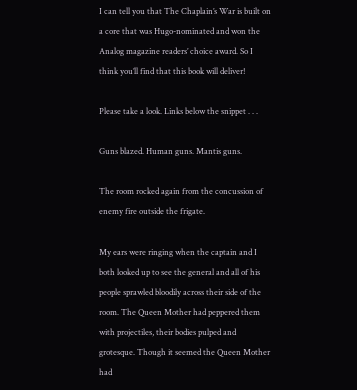I can tell you that The Chaplain’s War is built on a core that was Hugo-nominated and won the Analog magazine readers’ choice award. So I think you’ll find that this book will deliver!

Please take a look. Links below the snippet . . .

Guns blazed. Human guns. Mantis guns.

The room rocked again from the concussion of enemy fire outside the frigate.

My ears were ringing when the captain and I both looked up to see the general and all of his people sprawled bloodily across their side of the room. The Queen Mother had peppered them with projectiles, their bodies pulped and grotesque. Though it seemed the Queen Mother had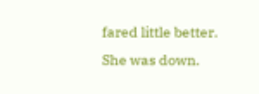fared little better. She was down.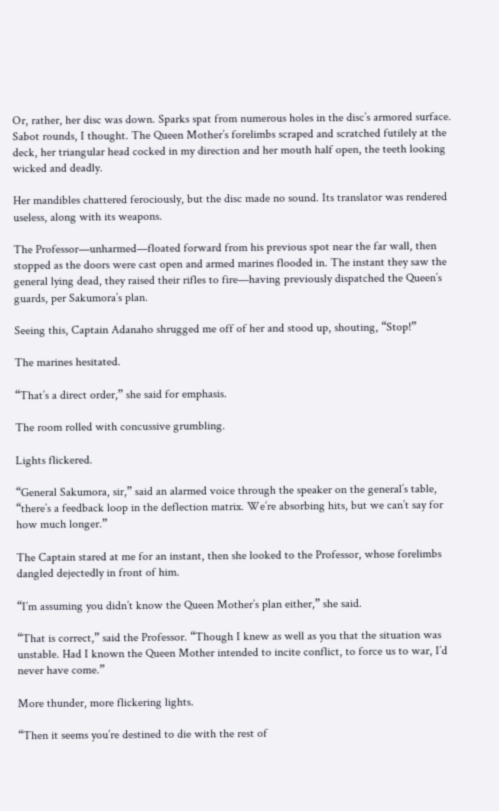Or, rather, her disc was down. Sparks spat from numerous holes in the disc’s armored surface. Sabot rounds, I thought. The Queen Mother’s forelimbs scraped and scratched futilely at the deck, her triangular head cocked in my direction and her mouth half open, the teeth looking wicked and deadly.

Her mandibles chattered ferociously, but the disc made no sound. Its translator was rendered useless, along with its weapons.

The Professor—unharmed—floated forward from his previous spot near the far wall, then stopped as the doors were cast open and armed marines flooded in. The instant they saw the general lying dead, they raised their rifles to fire—having previously dispatched the Queen’s guards, per Sakumora’s plan.

Seeing this, Captain Adanaho shrugged me off of her and stood up, shouting, “Stop!”

The marines hesitated.

“That’s a direct order,” she said for emphasis.

The room rolled with concussive grumbling.

Lights flickered.

“General Sakumora, sir,” said an alarmed voice through the speaker on the general’s table, “there’s a feedback loop in the deflection matrix. We’re absorbing hits, but we can’t say for how much longer.”

The Captain stared at me for an instant, then she looked to the Professor, whose forelimbs dangled dejectedly in front of him.

“I’m assuming you didn’t know the Queen Mother’s plan either,” she said.

“That is correct,” said the Professor. “Though I knew as well as you that the situation was unstable. Had I known the Queen Mother intended to incite conflict, to force us to war, I’d never have come.”

More thunder, more flickering lights.

“Then it seems you’re destined to die with the rest of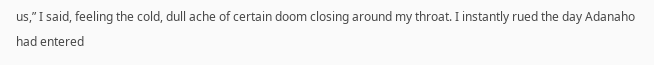us,” I said, feeling the cold, dull ache of certain doom closing around my throat. I instantly rued the day Adanaho had entered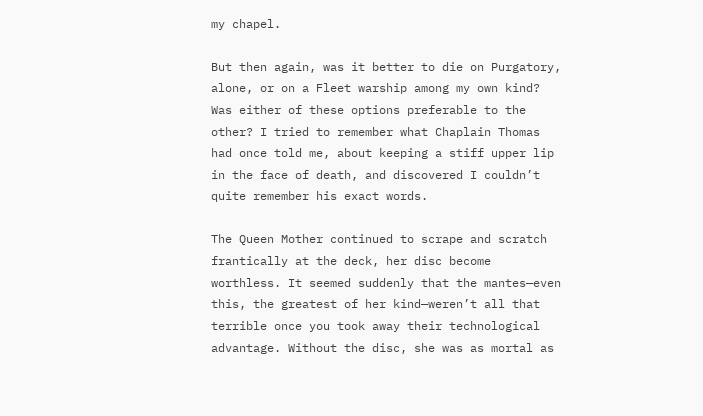my chapel.

But then again, was it better to die on Purgatory, alone, or on a Fleet warship among my own kind? Was either of these options preferable to the other? I tried to remember what Chaplain Thomas had once told me, about keeping a stiff upper lip in the face of death, and discovered I couldn’t quite remember his exact words.

The Queen Mother continued to scrape and scratch frantically at the deck, her disc become worthless. It seemed suddenly that the mantes—even this, the greatest of her kind—weren’t all that terrible once you took away their technological advantage. Without the disc, she was as mortal as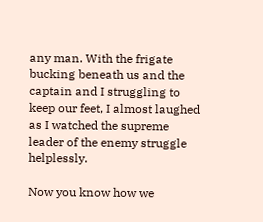any man. With the frigate bucking beneath us and the captain and I struggling to keep our feet, I almost laughed as I watched the supreme leader of the enemy struggle helplessly.

Now you know how we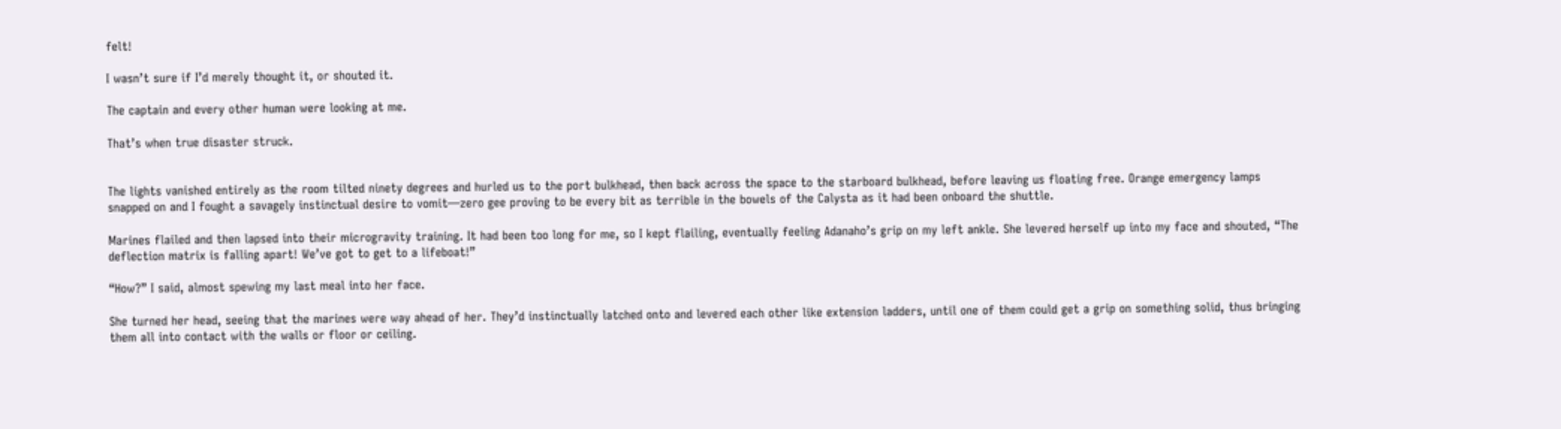felt!

I wasn’t sure if I’d merely thought it, or shouted it.

The captain and every other human were looking at me.

That’s when true disaster struck.


The lights vanished entirely as the room tilted ninety degrees and hurled us to the port bulkhead, then back across the space to the starboard bulkhead, before leaving us floating free. Orange emergency lamps snapped on and I fought a savagely instinctual desire to vomit—zero gee proving to be every bit as terrible in the bowels of the Calysta as it had been onboard the shuttle.

Marines flailed and then lapsed into their microgravity training. It had been too long for me, so I kept flailing, eventually feeling Adanaho’s grip on my left ankle. She levered herself up into my face and shouted, “The deflection matrix is falling apart! We’ve got to get to a lifeboat!”

“How?” I said, almost spewing my last meal into her face.

She turned her head, seeing that the marines were way ahead of her. They’d instinctually latched onto and levered each other like extension ladders, until one of them could get a grip on something solid, thus bringing them all into contact with the walls or floor or ceiling.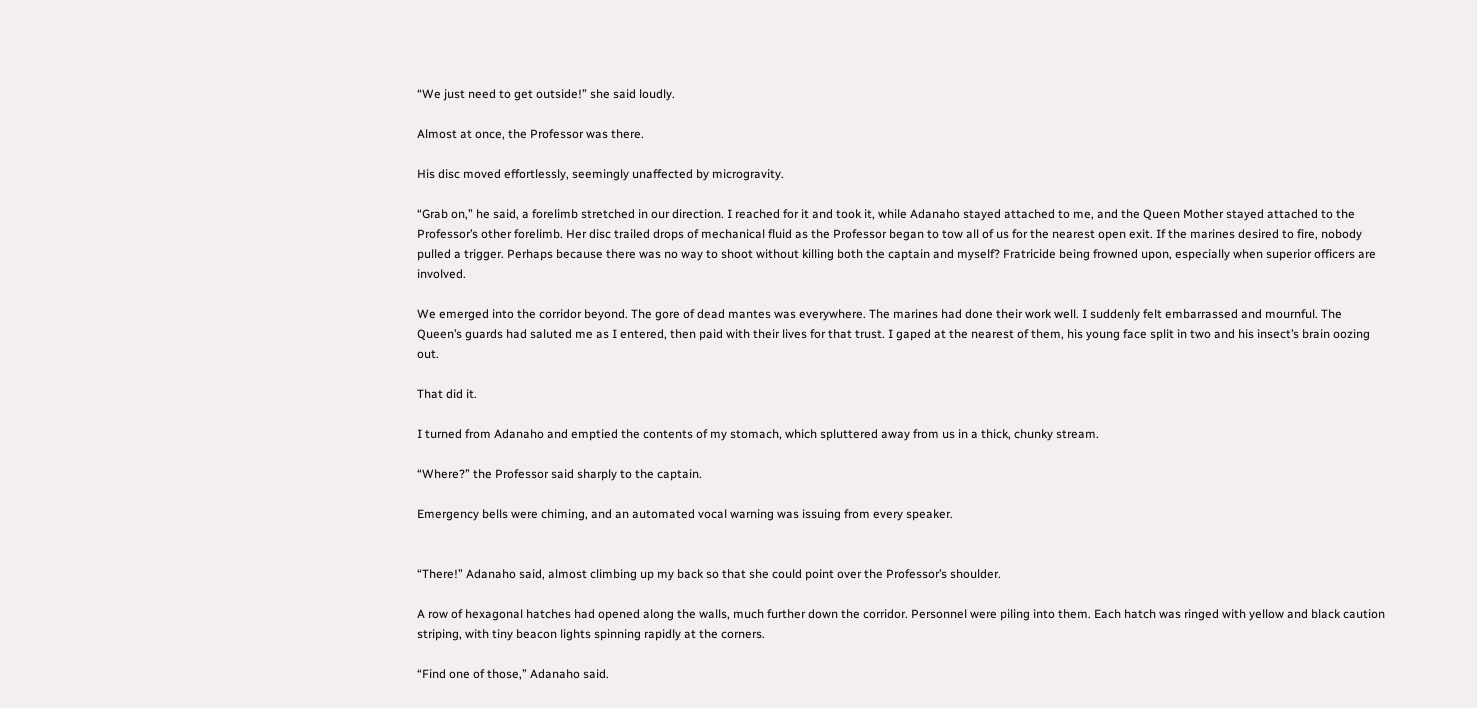“We just need to get outside!” she said loudly.

Almost at once, the Professor was there.

His disc moved effortlessly, seemingly unaffected by microgravity.

“Grab on,” he said, a forelimb stretched in our direction. I reached for it and took it, while Adanaho stayed attached to me, and the Queen Mother stayed attached to the Professor’s other forelimb. Her disc trailed drops of mechanical fluid as the Professor began to tow all of us for the nearest open exit. If the marines desired to fire, nobody pulled a trigger. Perhaps because there was no way to shoot without killing both the captain and myself? Fratricide being frowned upon, especially when superior officers are involved.

We emerged into the corridor beyond. The gore of dead mantes was everywhere. The marines had done their work well. I suddenly felt embarrassed and mournful. The Queen’s guards had saluted me as I entered, then paid with their lives for that trust. I gaped at the nearest of them, his young face split in two and his insect’s brain oozing out.

That did it.

I turned from Adanaho and emptied the contents of my stomach, which spluttered away from us in a thick, chunky stream.

“Where?” the Professor said sharply to the captain.

Emergency bells were chiming, and an automated vocal warning was issuing from every speaker.


“There!” Adanaho said, almost climbing up my back so that she could point over the Professor’s shoulder.

A row of hexagonal hatches had opened along the walls, much further down the corridor. Personnel were piling into them. Each hatch was ringed with yellow and black caution striping, with tiny beacon lights spinning rapidly at the corners.

“Find one of those,” Adanaho said.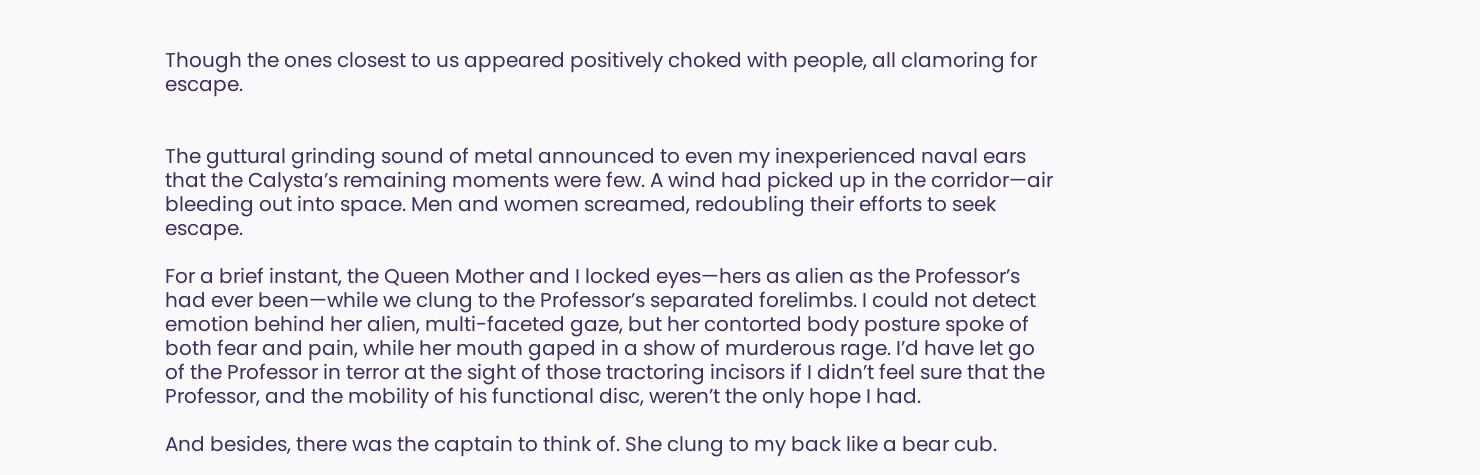Though the ones closest to us appeared positively choked with people, all clamoring for escape.


The guttural grinding sound of metal announced to even my inexperienced naval ears that the Calysta’s remaining moments were few. A wind had picked up in the corridor—air bleeding out into space. Men and women screamed, redoubling their efforts to seek escape.

For a brief instant, the Queen Mother and I locked eyes—hers as alien as the Professor’s had ever been—while we clung to the Professor’s separated forelimbs. I could not detect emotion behind her alien, multi-faceted gaze, but her contorted body posture spoke of both fear and pain, while her mouth gaped in a show of murderous rage. I’d have let go of the Professor in terror at the sight of those tractoring incisors if I didn’t feel sure that the Professor, and the mobility of his functional disc, weren’t the only hope I had.

And besides, there was the captain to think of. She clung to my back like a bear cub.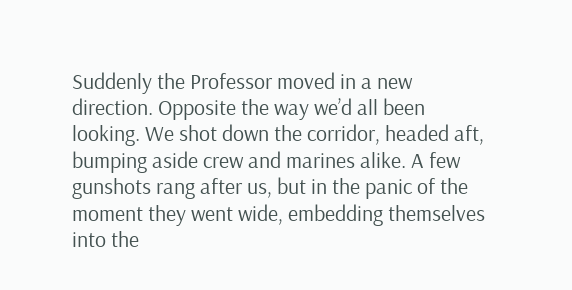Suddenly the Professor moved in a new direction. Opposite the way we’d all been looking. We shot down the corridor, headed aft, bumping aside crew and marines alike. A few gunshots rang after us, but in the panic of the moment they went wide, embedding themselves into the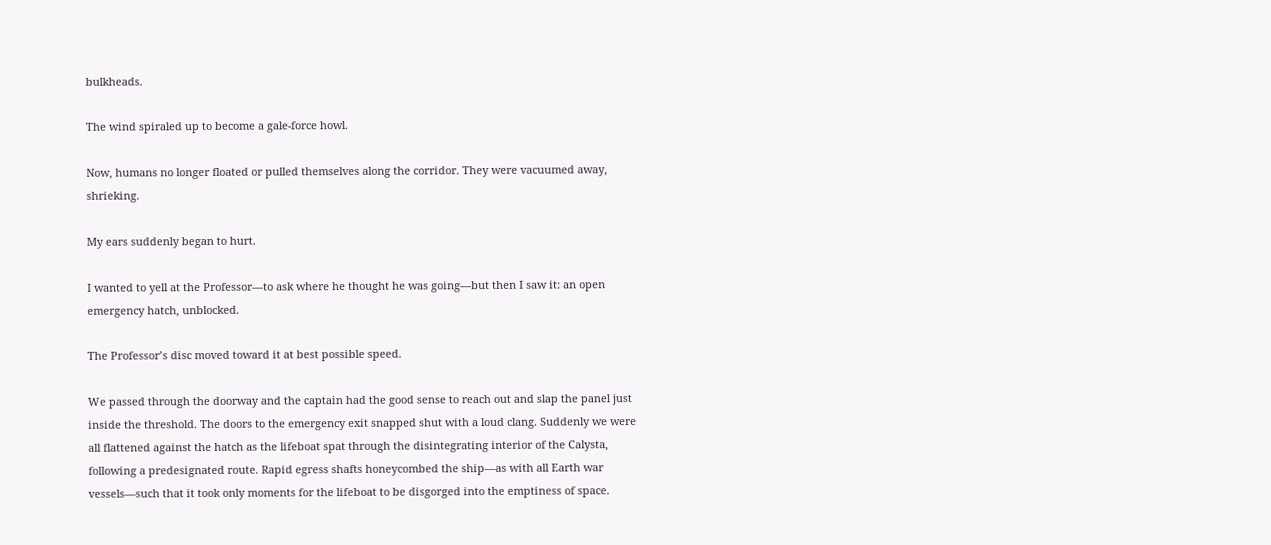bulkheads.

The wind spiraled up to become a gale-force howl.

Now, humans no longer floated or pulled themselves along the corridor. They were vacuumed away, shrieking.

My ears suddenly began to hurt.

I wanted to yell at the Professor—to ask where he thought he was going—but then I saw it: an open emergency hatch, unblocked.

The Professor’s disc moved toward it at best possible speed.

We passed through the doorway and the captain had the good sense to reach out and slap the panel just inside the threshold. The doors to the emergency exit snapped shut with a loud clang. Suddenly we were all flattened against the hatch as the lifeboat spat through the disintegrating interior of the Calysta, following a predesignated route. Rapid egress shafts honeycombed the ship—as with all Earth war vessels—such that it took only moments for the lifeboat to be disgorged into the emptiness of space.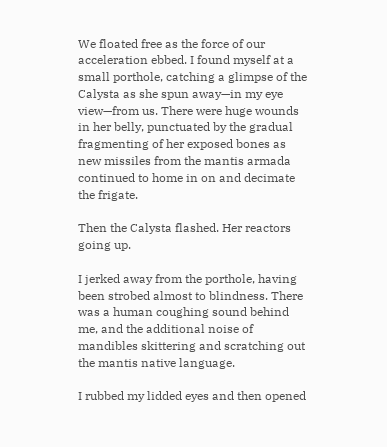We floated free as the force of our acceleration ebbed. I found myself at a small porthole, catching a glimpse of the Calysta as she spun away—in my eye view—from us. There were huge wounds in her belly, punctuated by the gradual fragmenting of her exposed bones as new missiles from the mantis armada continued to home in on and decimate the frigate.

Then the Calysta flashed. Her reactors going up.

I jerked away from the porthole, having been strobed almost to blindness. There was a human coughing sound behind me, and the additional noise of mandibles skittering and scratching out the mantis native language.

I rubbed my lidded eyes and then opened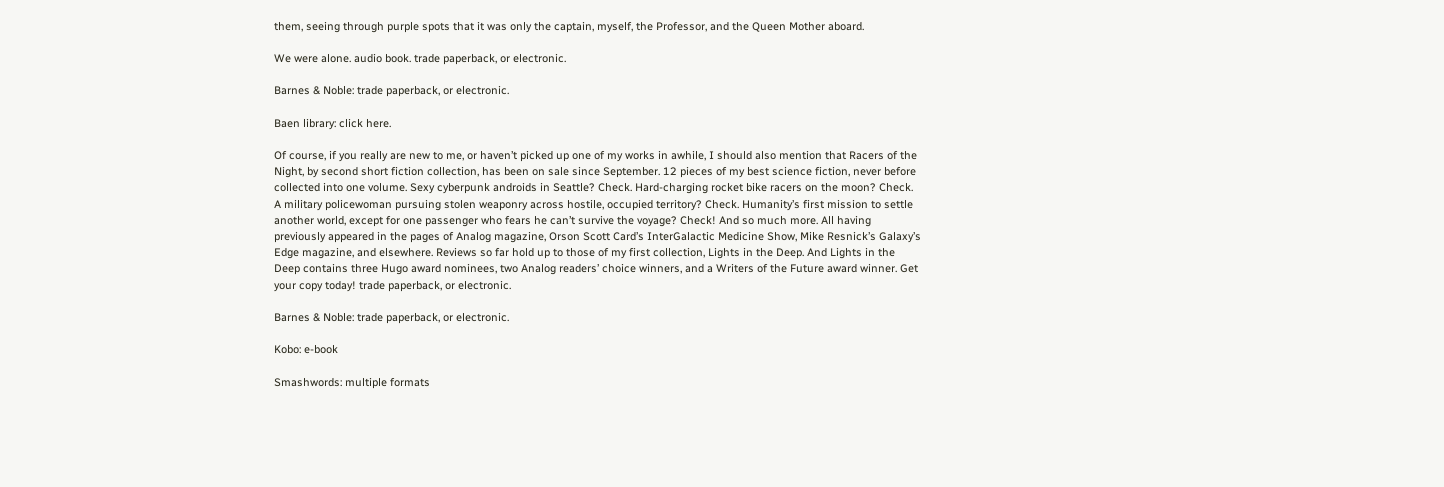them, seeing through purple spots that it was only the captain, myself, the Professor, and the Queen Mother aboard.

We were alone. audio book. trade paperback, or electronic.

Barnes & Noble: trade paperback, or electronic.

Baen library: click here.

Of course, if you really are new to me, or haven’t picked up one of my works in awhile, I should also mention that Racers of the Night, by second short fiction collection, has been on sale since September. 12 pieces of my best science fiction, never before collected into one volume. Sexy cyberpunk androids in Seattle? Check. Hard-charging rocket bike racers on the moon? Check. A military policewoman pursuing stolen weaponry across hostile, occupied territory? Check. Humanity’s first mission to settle another world, except for one passenger who fears he can’t survive the voyage? Check! And so much more. All having previously appeared in the pages of Analog magazine, Orson Scott Card’s InterGalactic Medicine Show, Mike Resnick’s Galaxy’s Edge magazine, and elsewhere. Reviews so far hold up to those of my first collection, Lights in the Deep. And Lights in the Deep contains three Hugo award nominees, two Analog readers’ choice winners, and a Writers of the Future award winner. Get your copy today! trade paperback, or electronic.

Barnes & Noble: trade paperback, or electronic.

Kobo: e-book

Smashwords: multiple formats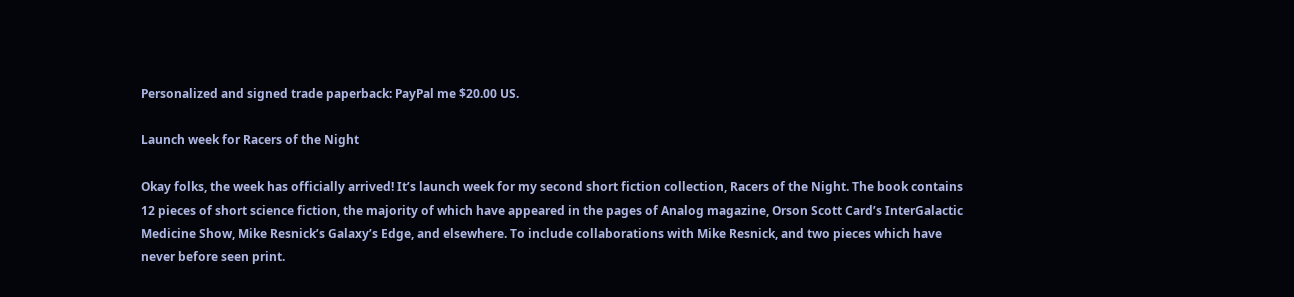Personalized and signed trade paperback: PayPal me $20.00 US.

Launch week for Racers of the Night

Okay folks, the week has officially arrived! It’s launch week for my second short fiction collection, Racers of the Night. The book contains 12 pieces of short science fiction, the majority of which have appeared in the pages of Analog magazine, Orson Scott Card’s InterGalactic Medicine Show, Mike Resnick’s Galaxy’s Edge, and elsewhere. To include collaborations with Mike Resnick, and two pieces which have never before seen print.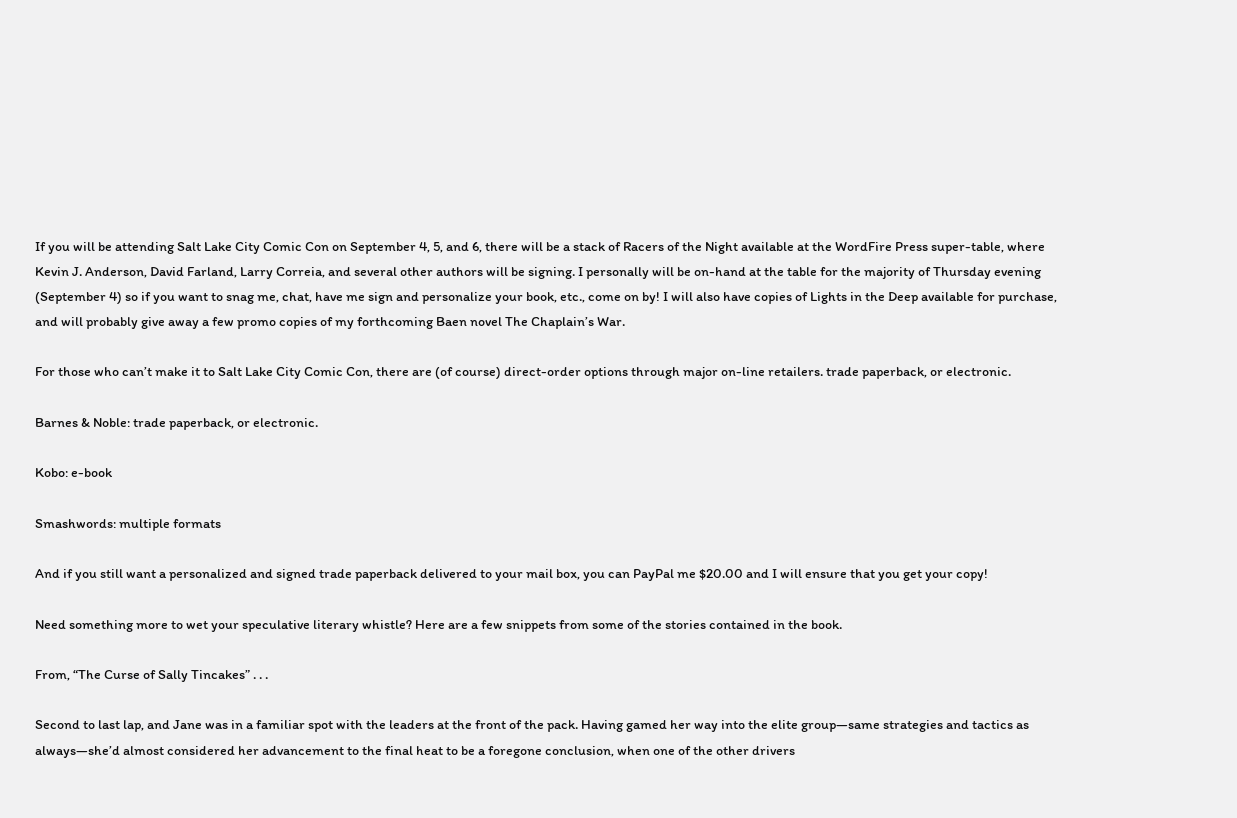If you will be attending Salt Lake City Comic Con on September 4, 5, and 6, there will be a stack of Racers of the Night available at the WordFire Press super-table, where Kevin J. Anderson, David Farland, Larry Correia, and several other authors will be signing. I personally will be on-hand at the table for the majority of Thursday evening (September 4) so if you want to snag me, chat, have me sign and personalize your book, etc., come on by! I will also have copies of Lights in the Deep available for purchase, and will probably give away a few promo copies of my forthcoming Baen novel The Chaplain’s War.

For those who can’t make it to Salt Lake City Comic Con, there are (of course) direct-order options through major on-line retailers. trade paperback, or electronic.

Barnes & Noble: trade paperback, or electronic.

Kobo: e-book

Smashwords: multiple formats

And if you still want a personalized and signed trade paperback delivered to your mail box, you can PayPal me $20.00 and I will ensure that you get your copy!

Need something more to wet your speculative literary whistle? Here are a few snippets from some of the stories contained in the book.

From, “The Curse of Sally Tincakes” . . .

Second to last lap, and Jane was in a familiar spot with the leaders at the front of the pack. Having gamed her way into the elite group—same strategies and tactics as always—she’d almost considered her advancement to the final heat to be a foregone conclusion, when one of the other drivers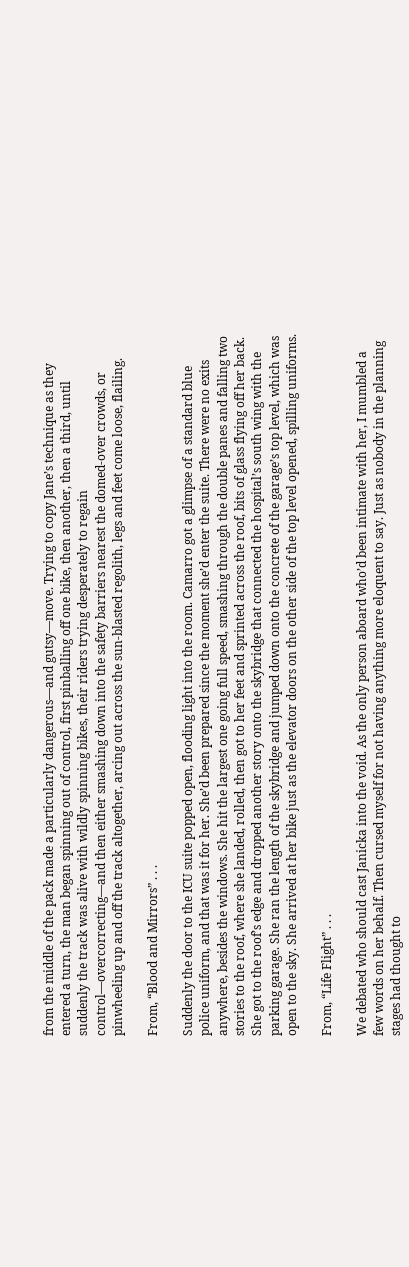from the middle of the pack made a particularly dangerous—and gutsy—move. Trying to copy Jane’s technique as they entered a turn, the man began spinning out of control, first pinballing off one bike, then another, then a third, until suddenly the track was alive with wildly spinning bikes, their riders trying desperately to regain control—overcorrecting—and then either smashing down into the safety barriers nearest the domed-over crowds, or pinwheeling up and off the track altogether, arcing out across the sun-blasted regolith, legs and feet come loose, flailing.

From, “Blood and Mirrors” . . .

Suddenly the door to the ICU suite popped open, flooding light into the room. Camarro got a glimpse of a standard blue police uniform, and that was it for her. She’d been prepared since the moment she’d enter the suite. There were no exits anywhere, besides the windows. She hit the largest one going full speed, smashing through the double panes and falling two stories to the roof, where she landed, rolled, then got to her feet and sprinted across the roof, bits of glass flying off her back. She got to the roof’s edge and dropped another story onto the skybridge that connected the hospital’s south wing with the parking garage. She ran the length of the skybridge and jumped down onto the concrete of the garage’s top level, which was open to the sky. She arrived at her bike just as the elevator doors on the other side of the top level opened, spilling uniforms.

From, “Life Flight” . . .

We debated who should cast Janicka into the void. As the only person aboard who’d been intimate with her, I mumbled a few words on her behalf. Then cursed myself for not having anything more eloquent to say. Just as nobody in the planning stages had thought to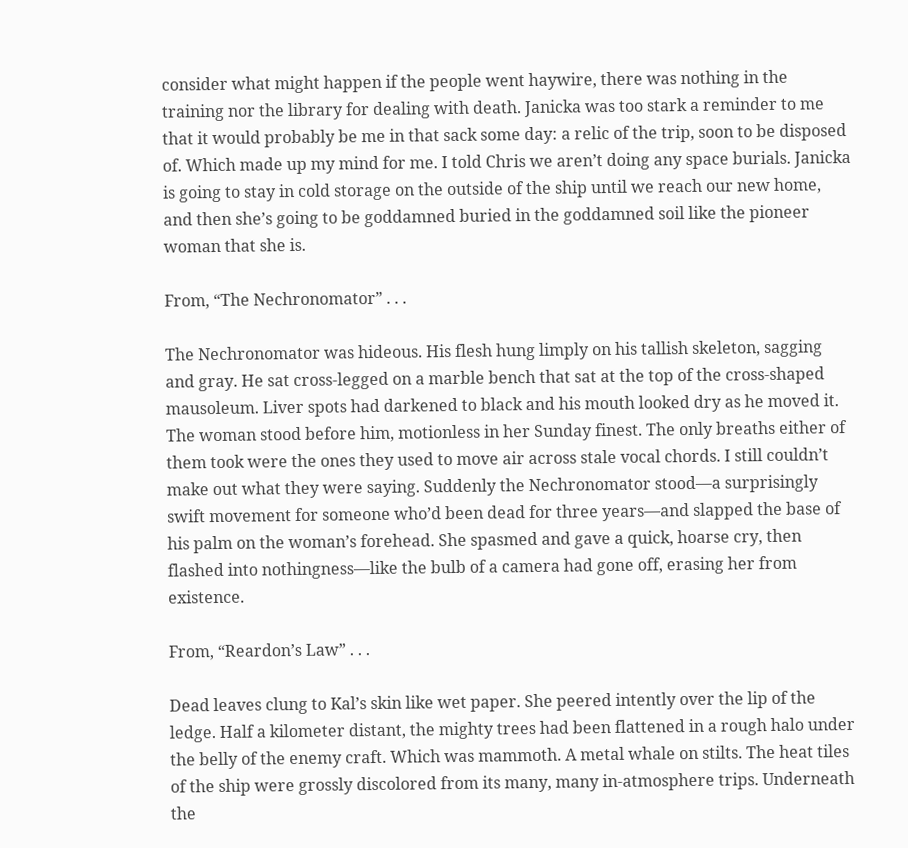consider what might happen if the people went haywire, there was nothing in the training nor the library for dealing with death. Janicka was too stark a reminder to me that it would probably be me in that sack some day: a relic of the trip, soon to be disposed of. Which made up my mind for me. I told Chris we aren’t doing any space burials. Janicka is going to stay in cold storage on the outside of the ship until we reach our new home, and then she’s going to be goddamned buried in the goddamned soil like the pioneer woman that she is.

From, “The Nechronomator” . . .

The Nechronomator was hideous. His flesh hung limply on his tallish skeleton, sagging and gray. He sat cross-legged on a marble bench that sat at the top of the cross-shaped mausoleum. Liver spots had darkened to black and his mouth looked dry as he moved it. The woman stood before him, motionless in her Sunday finest. The only breaths either of them took were the ones they used to move air across stale vocal chords. I still couldn’t make out what they were saying. Suddenly the Nechronomator stood—a surprisingly swift movement for someone who’d been dead for three years—and slapped the base of his palm on the woman’s forehead. She spasmed and gave a quick, hoarse cry, then flashed into nothingness—like the bulb of a camera had gone off, erasing her from existence.

From, “Reardon’s Law” . . .

Dead leaves clung to Kal’s skin like wet paper. She peered intently over the lip of the ledge. Half a kilometer distant, the mighty trees had been flattened in a rough halo under the belly of the enemy craft. Which was mammoth. A metal whale on stilts. The heat tiles of the ship were grossly discolored from its many, many in-atmosphere trips. Underneath the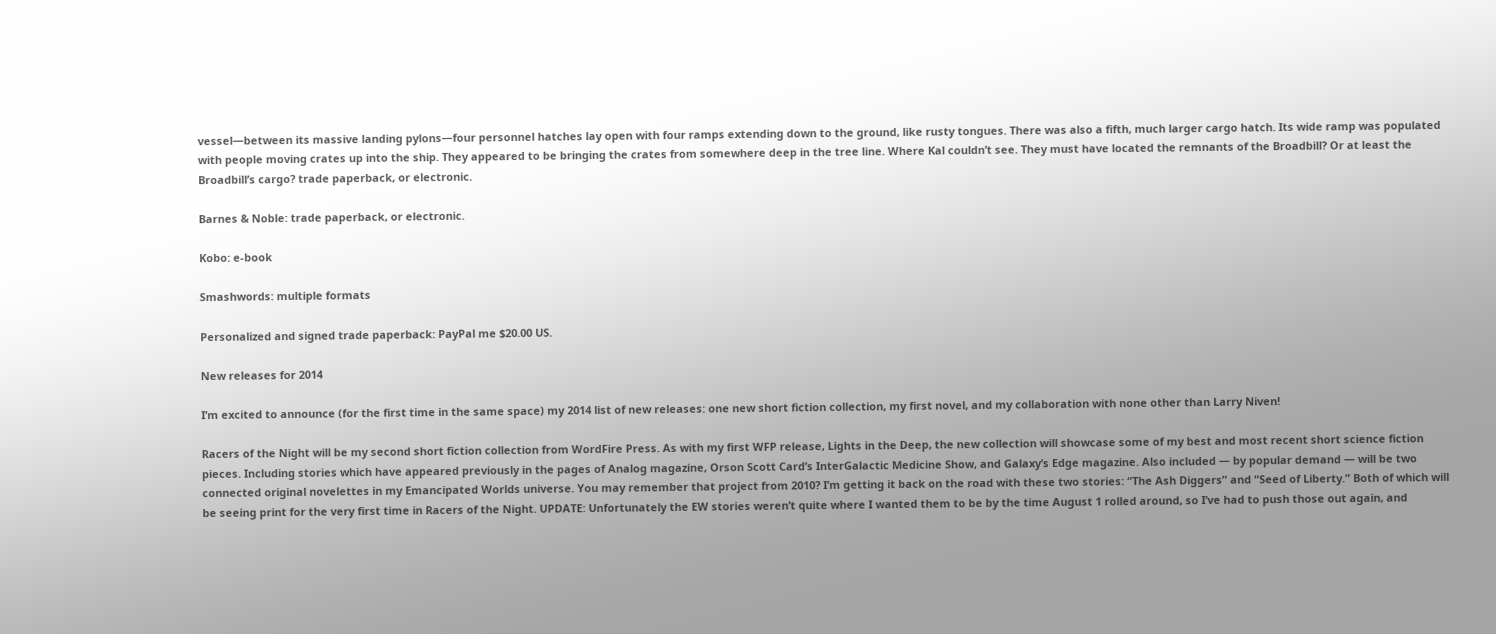vessel—between its massive landing pylons—four personnel hatches lay open with four ramps extending down to the ground, like rusty tongues. There was also a fifth, much larger cargo hatch. Its wide ramp was populated with people moving crates up into the ship. They appeared to be bringing the crates from somewhere deep in the tree line. Where Kal couldn’t see. They must have located the remnants of the Broadbill? Or at least the Broadbill’s cargo? trade paperback, or electronic.

Barnes & Noble: trade paperback, or electronic.

Kobo: e-book

Smashwords: multiple formats

Personalized and signed trade paperback: PayPal me $20.00 US.

New releases for 2014

I’m excited to announce (for the first time in the same space) my 2014 list of new releases: one new short fiction collection, my first novel, and my collaboration with none other than Larry Niven!

Racers of the Night will be my second short fiction collection from WordFire Press. As with my first WFP release, Lights in the Deep, the new collection will showcase some of my best and most recent short science fiction pieces. Including stories which have appeared previously in the pages of Analog magazine, Orson Scott Card’s InterGalactic Medicine Show, and Galaxy’s Edge magazine. Also included — by popular demand — will be two connected original novelettes in my Emancipated Worlds universe. You may remember that project from 2010? I’m getting it back on the road with these two stories: “The Ash Diggers” and “Seed of Liberty.” Both of which will be seeing print for the very first time in Racers of the Night. UPDATE: Unfortunately the EW stories weren’t quite where I wanted them to be by the time August 1 rolled around, so I’ve had to push those out again, and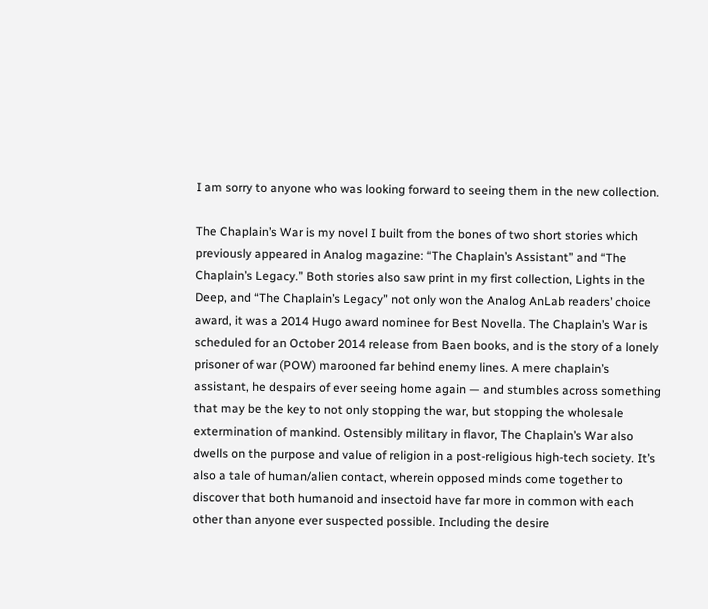I am sorry to anyone who was looking forward to seeing them in the new collection.

The Chaplain’s War is my novel I built from the bones of two short stories which previously appeared in Analog magazine: “The Chaplain’s Assistant” and “The Chaplain’s Legacy.” Both stories also saw print in my first collection, Lights in the Deep, and “The Chaplain’s Legacy” not only won the Analog AnLab readers’ choice award, it was a 2014 Hugo award nominee for Best Novella. The Chaplain’s War is scheduled for an October 2014 release from Baen books, and is the story of a lonely prisoner of war (POW) marooned far behind enemy lines. A mere chaplain’s assistant, he despairs of ever seeing home again — and stumbles across something that may be the key to not only stopping the war, but stopping the wholesale extermination of mankind. Ostensibly military in flavor, The Chaplain’s War also dwells on the purpose and value of religion in a post-religious high-tech society. It’s also a tale of human/alien contact, wherein opposed minds come together to discover that both humanoid and insectoid have far more in common with each other than anyone ever suspected possible. Including the desire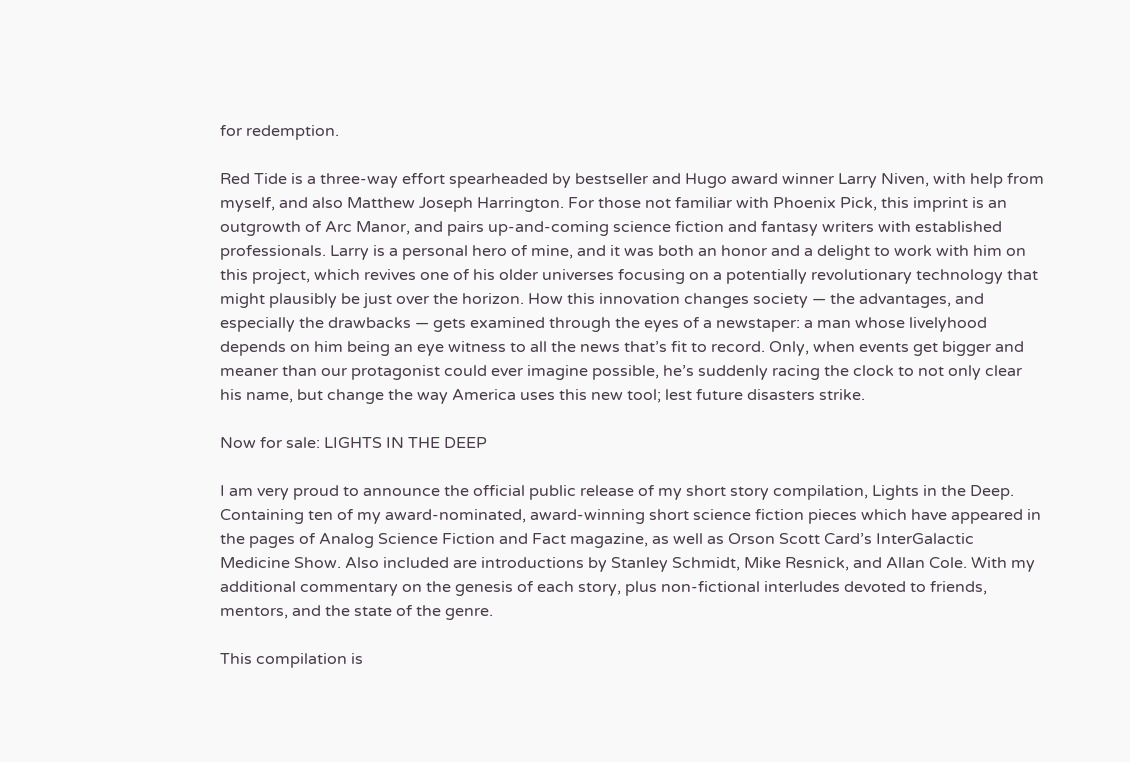for redemption.

Red Tide is a three-way effort spearheaded by bestseller and Hugo award winner Larry Niven, with help from myself, and also Matthew Joseph Harrington. For those not familiar with Phoenix Pick, this imprint is an outgrowth of Arc Manor, and pairs up-and-coming science fiction and fantasy writers with established professionals. Larry is a personal hero of mine, and it was both an honor and a delight to work with him on this project, which revives one of his older universes focusing on a potentially revolutionary technology that might plausibly be just over the horizon. How this innovation changes society — the advantages, and especially the drawbacks — gets examined through the eyes of a newstaper: a man whose livelyhood depends on him being an eye witness to all the news that’s fit to record. Only, when events get bigger and meaner than our protagonist could ever imagine possible, he’s suddenly racing the clock to not only clear his name, but change the way America uses this new tool; lest future disasters strike.

Now for sale: LIGHTS IN THE DEEP

I am very proud to announce the official public release of my short story compilation, Lights in the Deep. Containing ten of my award-nominated, award-winning short science fiction pieces which have appeared in the pages of Analog Science Fiction and Fact magazine, as well as Orson Scott Card’s InterGalactic Medicine Show. Also included are introductions by Stanley Schmidt, Mike Resnick, and Allan Cole. With my additional commentary on the genesis of each story, plus non-fictional interludes devoted to friends, mentors, and the state of the genre.

This compilation is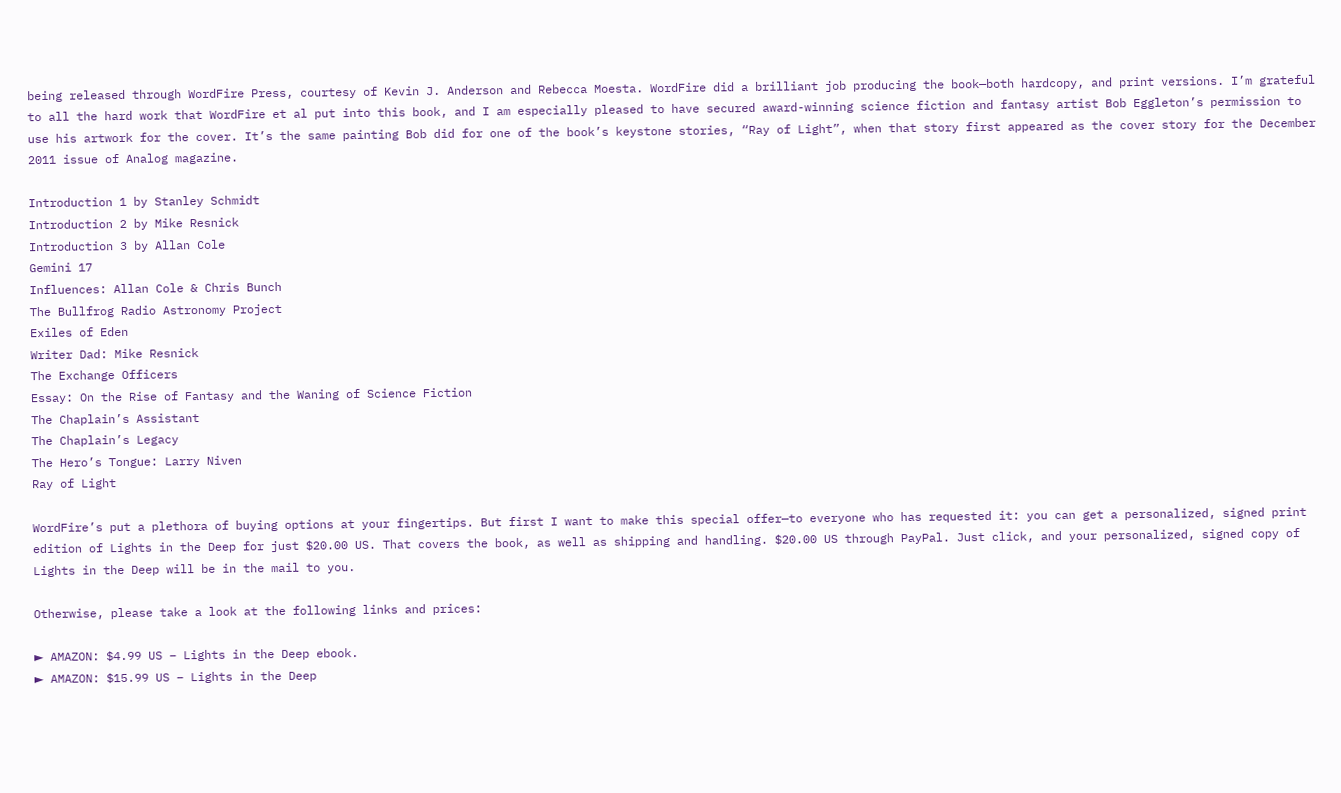being released through WordFire Press, courtesy of Kevin J. Anderson and Rebecca Moesta. WordFire did a brilliant job producing the book—both hardcopy, and print versions. I’m grateful to all the hard work that WordFire et al put into this book, and I am especially pleased to have secured award-winning science fiction and fantasy artist Bob Eggleton’s permission to use his artwork for the cover. It’s the same painting Bob did for one of the book’s keystone stories, “Ray of Light”, when that story first appeared as the cover story for the December 2011 issue of Analog magazine.

Introduction 1 by Stanley Schmidt
Introduction 2 by Mike Resnick
Introduction 3 by Allan Cole
Gemini 17
Influences: Allan Cole & Chris Bunch
The Bullfrog Radio Astronomy Project
Exiles of Eden
Writer Dad: Mike Resnick
The Exchange Officers
Essay: On the Rise of Fantasy and the Waning of Science Fiction
The Chaplain’s Assistant
The Chaplain’s Legacy
The Hero’s Tongue: Larry Niven
Ray of Light

WordFire’s put a plethora of buying options at your fingertips. But first I want to make this special offer—to everyone who has requested it: you can get a personalized, signed print edition of Lights in the Deep for just $20.00 US. That covers the book, as well as shipping and handling. $20.00 US through PayPal. Just click, and your personalized, signed copy of Lights in the Deep will be in the mail to you.

Otherwise, please take a look at the following links and prices:

► AMAZON: $4.99 US – Lights in the Deep ebook.
► AMAZON: $15.99 US – Lights in the Deep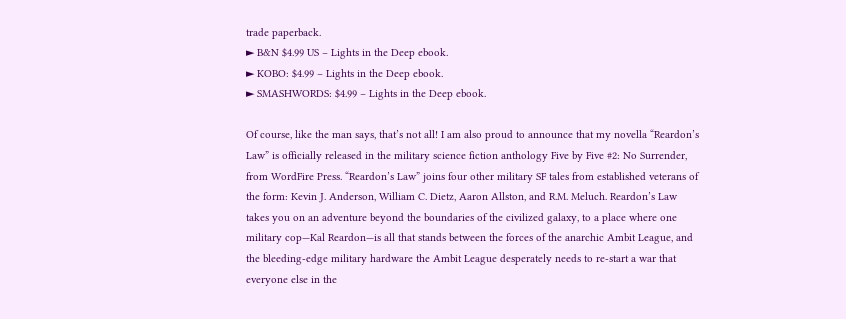trade paperback.
► B&N $4.99 US – Lights in the Deep ebook.
► KOBO: $4.99 – Lights in the Deep ebook.
► SMASHWORDS: $4.99 – Lights in the Deep ebook.

Of course, like the man says, that’s not all! I am also proud to announce that my novella “Reardon’s Law” is officially released in the military science fiction anthology Five by Five #2: No Surrender, from WordFire Press. “Reardon’s Law” joins four other military SF tales from established veterans of the form: Kevin J. Anderson, William C. Dietz, Aaron Allston, and R.M. Meluch. Reardon’s Law takes you on an adventure beyond the boundaries of the civilized galaxy, to a place where one military cop—Kal Reardon—is all that stands between the forces of the anarchic Ambit League, and the bleeding-edge military hardware the Ambit League desperately needs to re-start a war that everyone else in the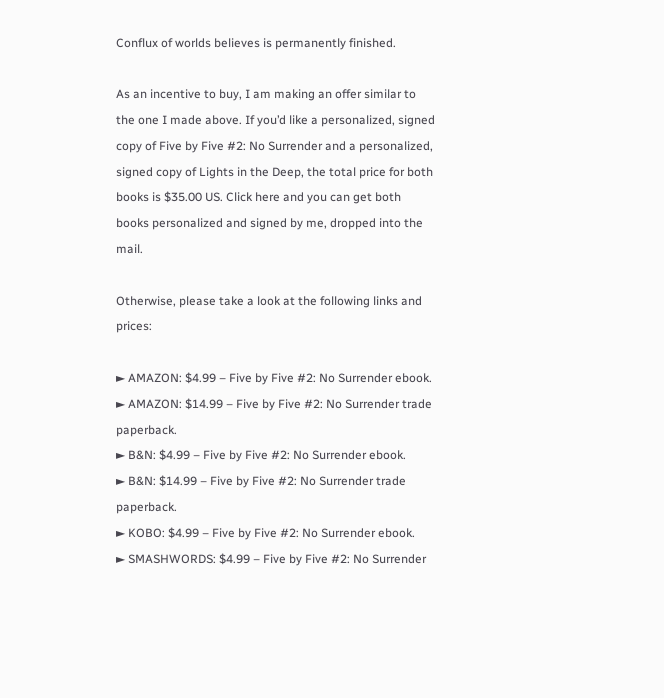Conflux of worlds believes is permanently finished.

As an incentive to buy, I am making an offer similar to the one I made above. If you’d like a personalized, signed copy of Five by Five #2: No Surrender and a personalized, signed copy of Lights in the Deep, the total price for both books is $35.00 US. Click here and you can get both books personalized and signed by me, dropped into the mail.

Otherwise, please take a look at the following links and prices:

► AMAZON: $4.99 – Five by Five #2: No Surrender ebook.
► AMAZON: $14.99 – Five by Five #2: No Surrender trade paperback.
► B&N: $4.99 – Five by Five #2: No Surrender ebook.
► B&N: $14.99 – Five by Five #2: No Surrender trade paperback.
► KOBO: $4.99 – Five by Five #2: No Surrender ebook.
► SMASHWORDS: $4.99 – Five by Five #2: No Surrender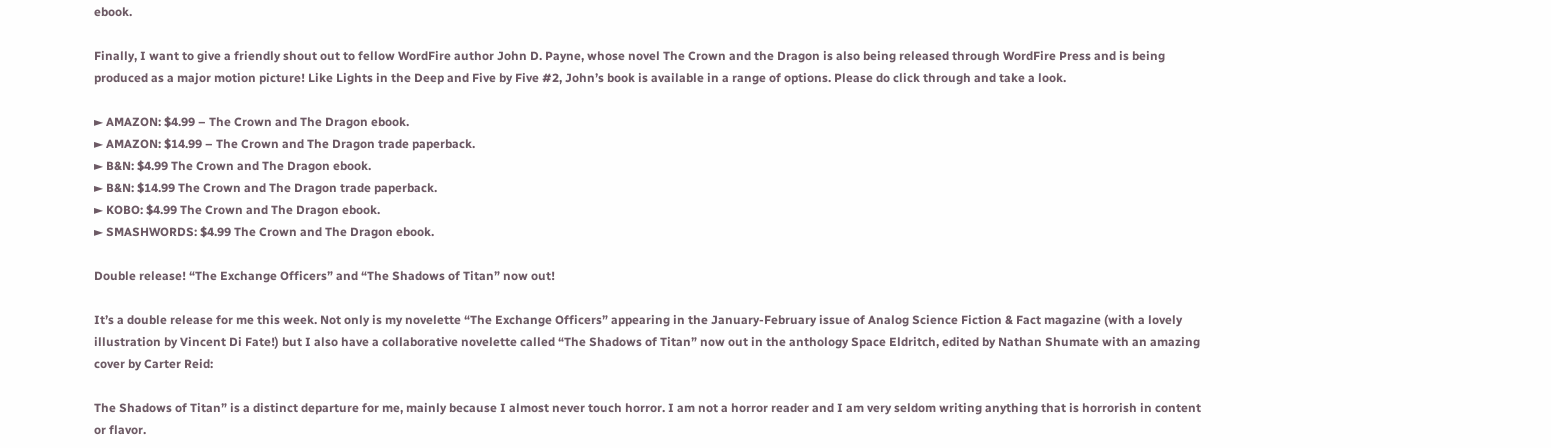ebook.

Finally, I want to give a friendly shout out to fellow WordFire author John D. Payne, whose novel The Crown and the Dragon is also being released through WordFire Press and is being produced as a major motion picture! Like Lights in the Deep and Five by Five #2, John’s book is available in a range of options. Please do click through and take a look.

► AMAZON: $4.99 – The Crown and The Dragon ebook.
► AMAZON: $14.99 – The Crown and The Dragon trade paperback.
► B&N: $4.99 The Crown and The Dragon ebook.
► B&N: $14.99 The Crown and The Dragon trade paperback.
► KOBO: $4.99 The Crown and The Dragon ebook.
► SMASHWORDS: $4.99 The Crown and The Dragon ebook.

Double release! “The Exchange Officers” and “The Shadows of Titan” now out!

It’s a double release for me this week. Not only is my novelette “The Exchange Officers” appearing in the January-February issue of Analog Science Fiction & Fact magazine (with a lovely illustration by Vincent Di Fate!) but I also have a collaborative novelette called “The Shadows of Titan” now out in the anthology Space Eldritch, edited by Nathan Shumate with an amazing cover by Carter Reid:

The Shadows of Titan” is a distinct departure for me, mainly because I almost never touch horror. I am not a horror reader and I am very seldom writing anything that is horrorish in content or flavor.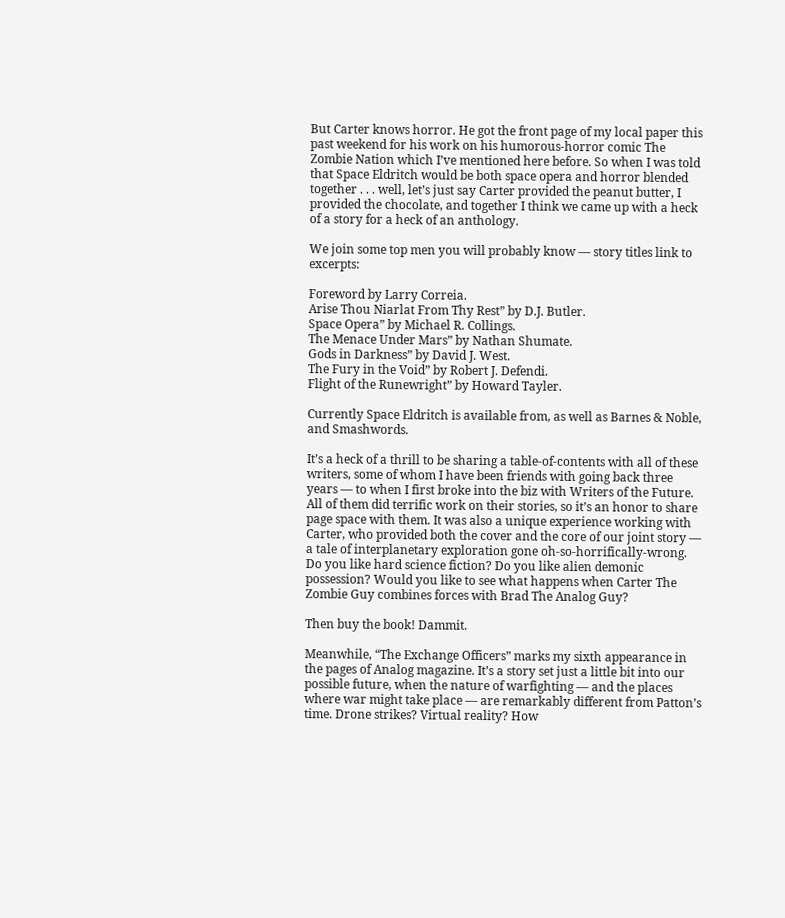But Carter knows horror. He got the front page of my local paper this past weekend for his work on his humorous-horror comic The Zombie Nation which I’ve mentioned here before. So when I was told that Space Eldritch would be both space opera and horror blended together . . . well, let’s just say Carter provided the peanut butter, I provided the chocolate, and together I think we came up with a heck of a story for a heck of an anthology.

We join some top men you will probably know — story titles link to excerpts:

Foreword by Larry Correia.
Arise Thou Niarlat From Thy Rest” by D.J. Butler.
Space Opera” by Michael R. Collings.
The Menace Under Mars” by Nathan Shumate.
Gods in Darkness” by David J. West.
The Fury in the Void” by Robert J. Defendi.
Flight of the Runewright” by Howard Tayler.

Currently Space Eldritch is available from, as well as Barnes & Noble, and Smashwords.

It’s a heck of a thrill to be sharing a table-of-contents with all of these writers, some of whom I have been friends with going back three years — to when I first broke into the biz with Writers of the Future. All of them did terrific work on their stories, so it’s an honor to share page space with them. It was also a unique experience working with Carter, who provided both the cover and the core of our joint story — a tale of interplanetary exploration gone oh-so-horrifically-wrong. Do you like hard science fiction? Do you like alien demonic possession? Would you like to see what happens when Carter The Zombie Guy combines forces with Brad The Analog Guy?

Then buy the book! Dammit.

Meanwhile, “The Exchange Officers” marks my sixth appearance in the pages of Analog magazine. It’s a story set just a little bit into our possible future, when the nature of warfighting — and the places where war might take place — are remarkably different from Patton’s time. Drone strikes? Virtual reality? How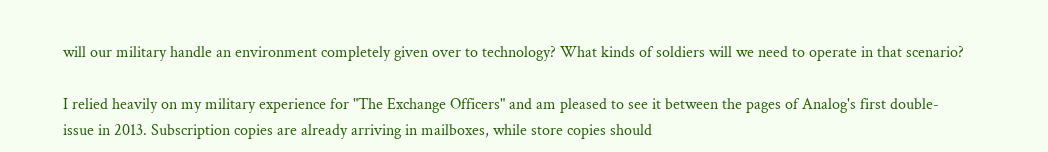will our military handle an environment completely given over to technology? What kinds of soldiers will we need to operate in that scenario?

I relied heavily on my military experience for "The Exchange Officers" and am pleased to see it between the pages of Analog's first double-issue in 2013. Subscription copies are already arriving in mailboxes, while store copies should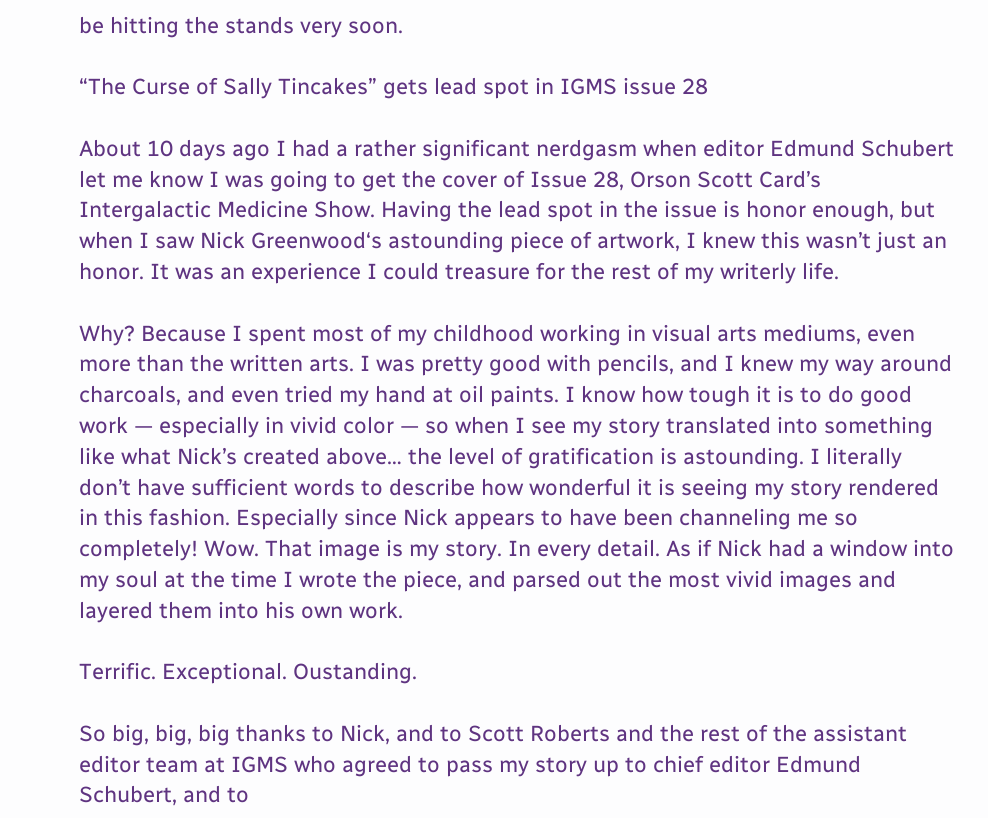be hitting the stands very soon.

“The Curse of Sally Tincakes” gets lead spot in IGMS issue 28

About 10 days ago I had a rather significant nerdgasm when editor Edmund Schubert let me know I was going to get the cover of Issue 28, Orson Scott Card’s Intergalactic Medicine Show. Having the lead spot in the issue is honor enough, but when I saw Nick Greenwood‘s astounding piece of artwork, I knew this wasn’t just an honor. It was an experience I could treasure for the rest of my writerly life.

Why? Because I spent most of my childhood working in visual arts mediums, even more than the written arts. I was pretty good with pencils, and I knew my way around charcoals, and even tried my hand at oil paints. I know how tough it is to do good work — especially in vivid color — so when I see my story translated into something like what Nick’s created above… the level of gratification is astounding. I literally don’t have sufficient words to describe how wonderful it is seeing my story rendered in this fashion. Especially since Nick appears to have been channeling me so completely! Wow. That image is my story. In every detail. As if Nick had a window into my soul at the time I wrote the piece, and parsed out the most vivid images and layered them into his own work.

Terrific. Exceptional. Oustanding.

So big, big, big thanks to Nick, and to Scott Roberts and the rest of the assistant editor team at IGMS who agreed to pass my story up to chief editor Edmund Schubert, and to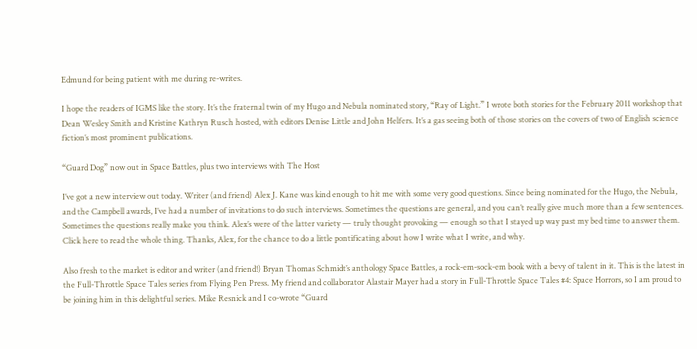Edmund for being patient with me during re-writes.

I hope the readers of IGMS like the story. It’s the fraternal twin of my Hugo and Nebula nominated story, “Ray of Light.” I wrote both stories for the February 2011 workshop that Dean Wesley Smith and Kristine Kathryn Rusch hosted, with editors Denise Little and John Helfers. It’s a gas seeing both of those stories on the covers of two of English science fiction’s most prominent publications.

“Guard Dog” now out in Space Battles, plus two interviews with The Host

I’ve got a new interview out today. Writer (and friend) Alex J. Kane was kind enough to hit me with some very good questions. Since being nominated for the Hugo, the Nebula, and the Campbell awards, I’ve had a number of invitations to do such interviews. Sometimes the questions are general, and you can’t really give much more than a few sentences. Sometimes the questions really make you think. Alex’s were of the latter variety — truly thought provoking — enough so that I stayed up way past my bed time to answer them. Click here to read the whole thing. Thanks, Alex, for the chance to do a little pontificating about how I write what I write, and why.

Also fresh to the market is editor and writer (and friend!) Bryan Thomas Schmidt’s anthology Space Battles, a rock-em-sock-em book with a bevy of talent in it. This is the latest in the Full-Throttle Space Tales series from Flying Pen Press. My friend and collaborator Alastair Mayer had a story in Full-Throttle Space Tales #4: Space Horrors, so I am proud to be joining him in this delightful series. Mike Resnick and I co-wrote “Guard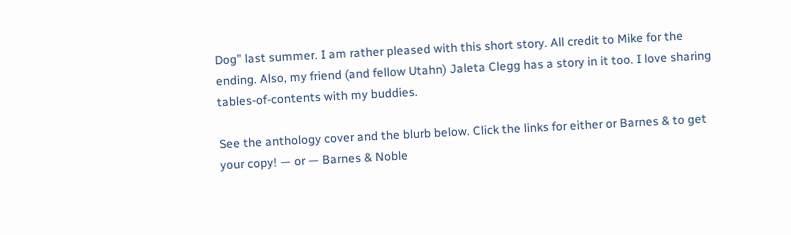Dog” last summer. I am rather pleased with this short story. All credit to Mike for the ending. Also, my friend (and fellow Utahn) Jaleta Clegg has a story in it too. I love sharing tables-of-contents with my buddies.

See the anthology cover and the blurb below. Click the links for either or Barnes & to get your copy! — or — Barnes & Noble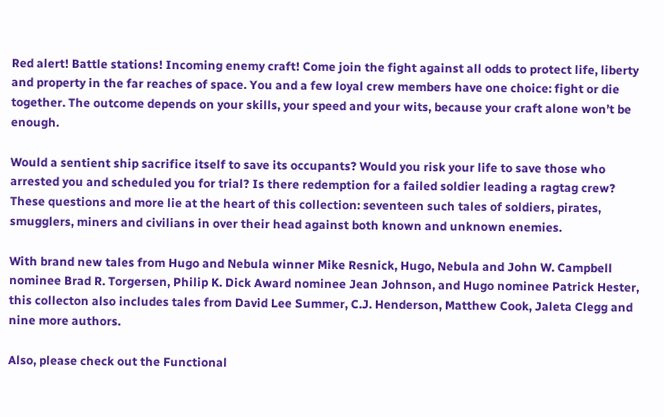Red alert! Battle stations! Incoming enemy craft! Come join the fight against all odds to protect life, liberty and property in the far reaches of space. You and a few loyal crew members have one choice: fight or die together. The outcome depends on your skills, your speed and your wits, because your craft alone won’t be enough.

Would a sentient ship sacrifice itself to save its occupants? Would you risk your life to save those who arrested you and scheduled you for trial? Is there redemption for a failed soldier leading a ragtag crew? These questions and more lie at the heart of this collection: seventeen such tales of soldiers, pirates, smugglers, miners and civilians in over their head against both known and unknown enemies.

With brand new tales from Hugo and Nebula winner Mike Resnick, Hugo, Nebula and John W. Campbell nominee Brad R. Torgersen, Philip K. Dick Award nominee Jean Johnson, and Hugo nominee Patrick Hester, this collecton also includes tales from David Lee Summer, C.J. Henderson, Matthew Cook, Jaleta Clegg and nine more authors.

Also, please check out the Functional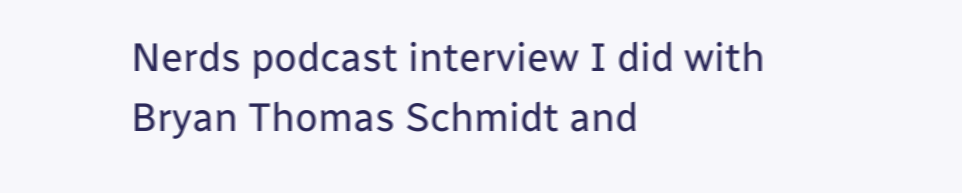Nerds podcast interview I did with Bryan Thomas Schmidt and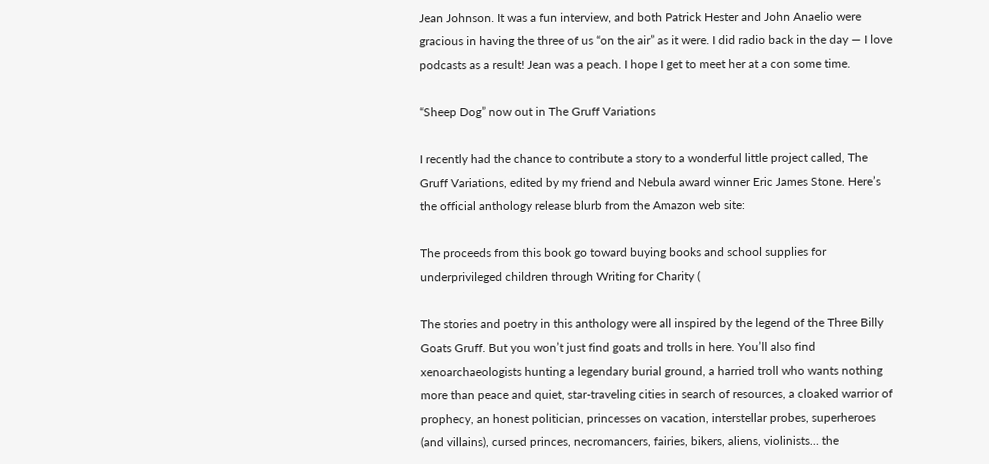Jean Johnson. It was a fun interview, and both Patrick Hester and John Anaelio were gracious in having the three of us “on the air” as it were. I did radio back in the day — I love podcasts as a result! Jean was a peach. I hope I get to meet her at a con some time.

“Sheep Dog” now out in The Gruff Variations

I recently had the chance to contribute a story to a wonderful little project called, The Gruff Variations, edited by my friend and Nebula award winner Eric James Stone. Here’s the official anthology release blurb from the Amazon web site:

The proceeds from this book go toward buying books and school supplies for underprivileged children through Writing for Charity (

The stories and poetry in this anthology were all inspired by the legend of the Three Billy Goats Gruff. But you won’t just find goats and trolls in here. You’ll also find xenoarchaeologists hunting a legendary burial ground, a harried troll who wants nothing more than peace and quiet, star-traveling cities in search of resources, a cloaked warrior of prophecy, an honest politician, princesses on vacation, interstellar probes, superheroes (and villains), cursed princes, necromancers, fairies, bikers, aliens, violinists… the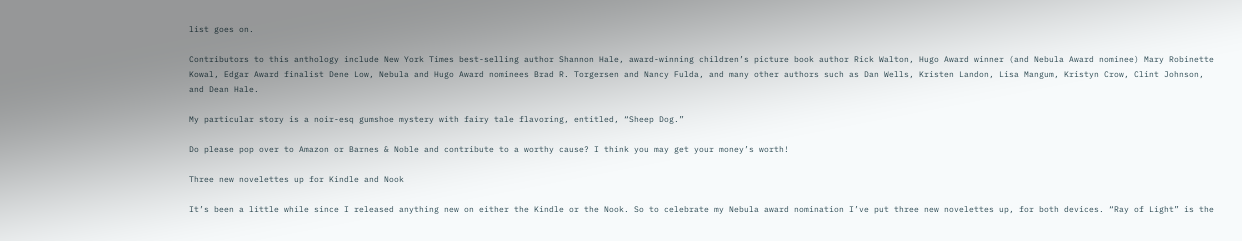list goes on.

Contributors to this anthology include New York Times best-selling author Shannon Hale, award-winning children’s picture book author Rick Walton, Hugo Award winner (and Nebula Award nominee) Mary Robinette Kowal, Edgar Award finalist Dene Low, Nebula and Hugo Award nominees Brad R. Torgersen and Nancy Fulda, and many other authors such as Dan Wells, Kristen Landon, Lisa Mangum, Kristyn Crow, Clint Johnson, and Dean Hale.

My particular story is a noir-esq gumshoe mystery with fairy tale flavoring, entitled, “Sheep Dog.”

Do please pop over to Amazon or Barnes & Noble and contribute to a worthy cause? I think you may get your money’s worth!

Three new novelettes up for Kindle and Nook

It’s been a little while since I released anything new on either the Kindle or the Nook. So to celebrate my Nebula award nomination I’ve put three new novelettes up, for both devices. “Ray of Light” is the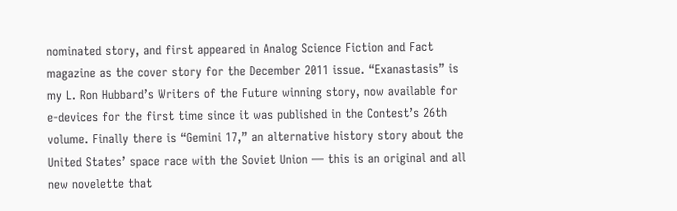nominated story, and first appeared in Analog Science Fiction and Fact magazine as the cover story for the December 2011 issue. “Exanastasis” is my L. Ron Hubbard’s Writers of the Future winning story, now available for e-devices for the first time since it was published in the Contest’s 26th volume. Finally there is “Gemini 17,” an alternative history story about the United States’ space race with the Soviet Union — this is an original and all new novelette that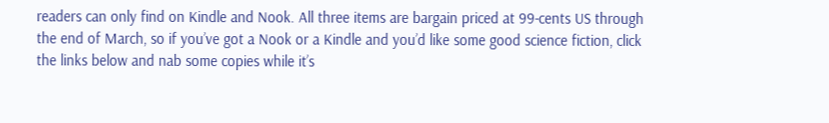readers can only find on Kindle and Nook. All three items are bargain priced at 99-cents US through the end of March, so if you’ve got a Nook or a Kindle and you’d like some good science fiction, click the links below and nab some copies while it’s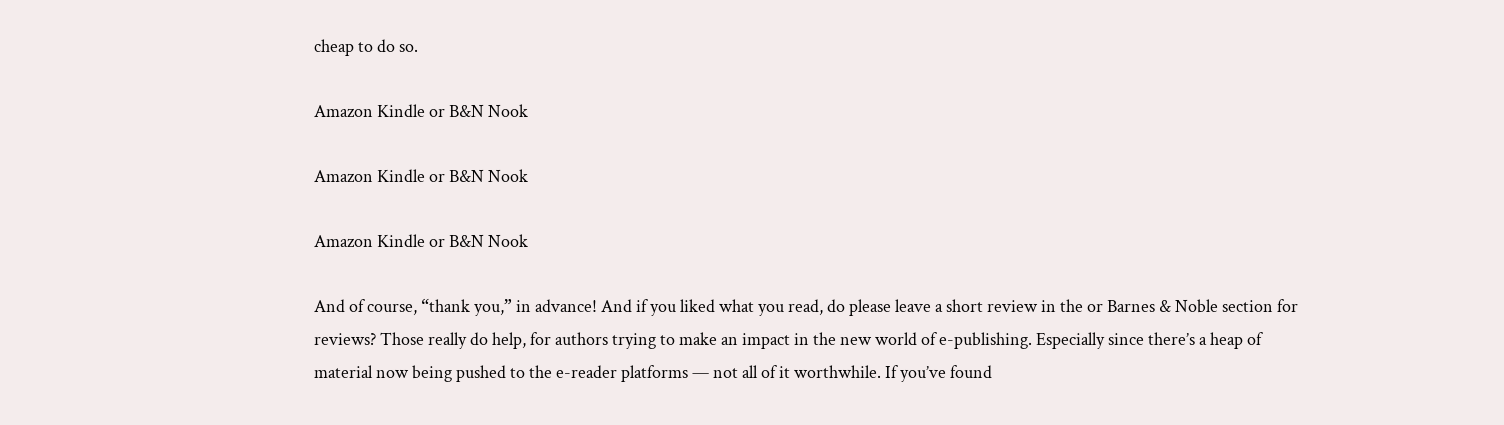cheap to do so.

Amazon Kindle or B&N Nook

Amazon Kindle or B&N Nook

Amazon Kindle or B&N Nook

And of course, “thank you,” in advance! And if you liked what you read, do please leave a short review in the or Barnes & Noble section for reviews? Those really do help, for authors trying to make an impact in the new world of e-publishing. Especially since there’s a heap of material now being pushed to the e-reader platforms — not all of it worthwhile. If you’ve found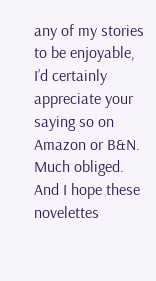any of my stories to be enjoyable, I’d certainly appreciate your saying so on Amazon or B&N. Much obliged. And I hope these novelettes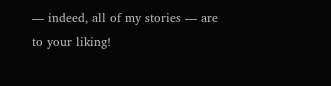— indeed, all of my stories — are to your liking!